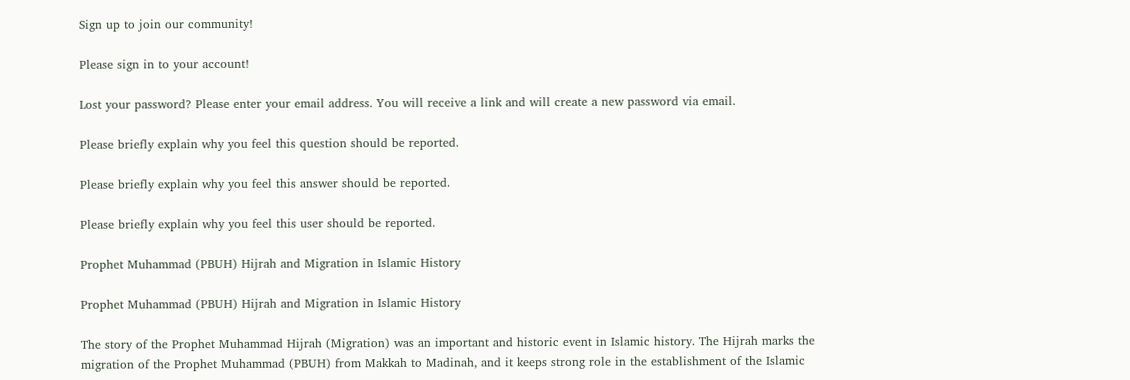Sign up to join our community!

Please sign in to your account!

Lost your password? Please enter your email address. You will receive a link and will create a new password via email.

Please briefly explain why you feel this question should be reported.

Please briefly explain why you feel this answer should be reported.

Please briefly explain why you feel this user should be reported.

Prophet Muhammad (PBUH) Hijrah and Migration in Islamic History

Prophet Muhammad (PBUH) Hijrah and Migration in Islamic History

The story of the Prophet Muhammad Hijrah (Migration) was an important and historic event in Islamic history. The Hijrah marks the migration of the Prophet Muhammad (PBUH) from Makkah to Madinah, and it keeps strong role in the establishment of the Islamic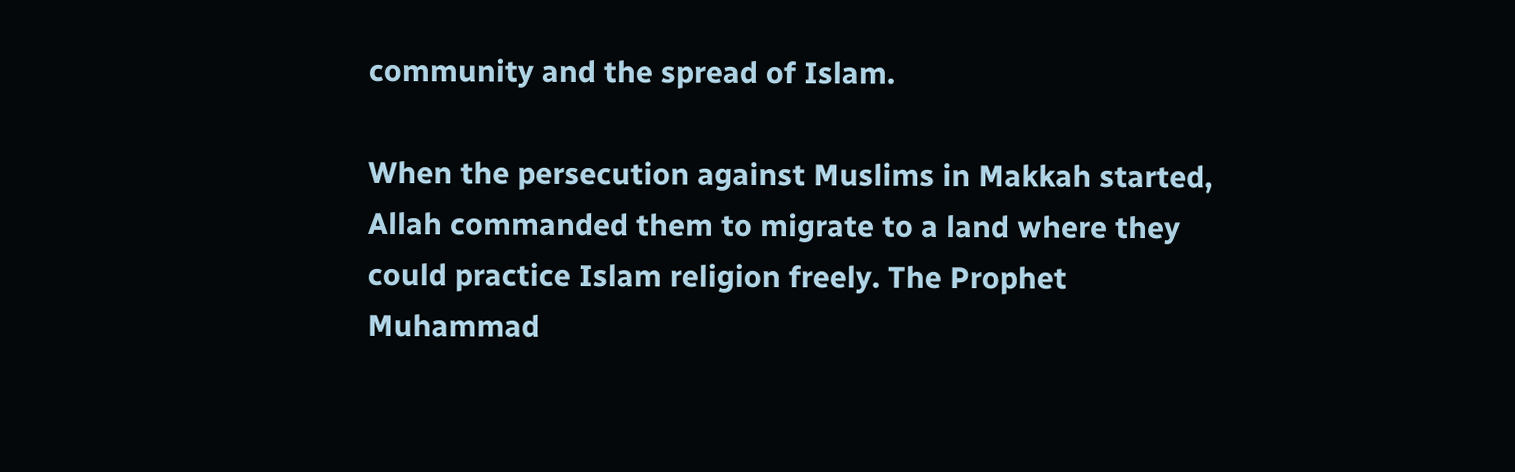community and the spread of Islam.

When the persecution against Muslims in Makkah started, Allah commanded them to migrate to a land where they could practice Islam religion freely. The Prophet Muhammad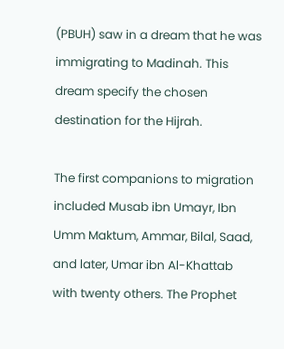(PBUH) saw in a dream that he was immigrating to Madinah. This dream specify the chosen destination for the Hijrah.

The first companions to migration included Musab ibn Umayr, Ibn Umm Maktum, Ammar, Bilal, Saad, and later, Umar ibn Al-Khattab with twenty others. The Prophet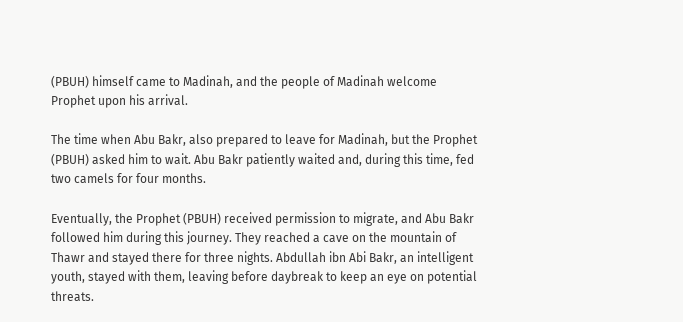(PBUH) himself came to Madinah, and the people of Madinah welcome Prophet upon his arrival.

The time when Abu Bakr, also prepared to leave for Madinah, but the Prophet (PBUH) asked him to wait. Abu Bakr patiently waited and, during this time, fed two camels for four months.

Eventually, the Prophet (PBUH) received permission to migrate, and Abu Bakr followed him during this journey. They reached a cave on the mountain of Thawr and stayed there for three nights. Abdullah ibn Abi Bakr, an intelligent youth, stayed with them, leaving before daybreak to keep an eye on potential threats.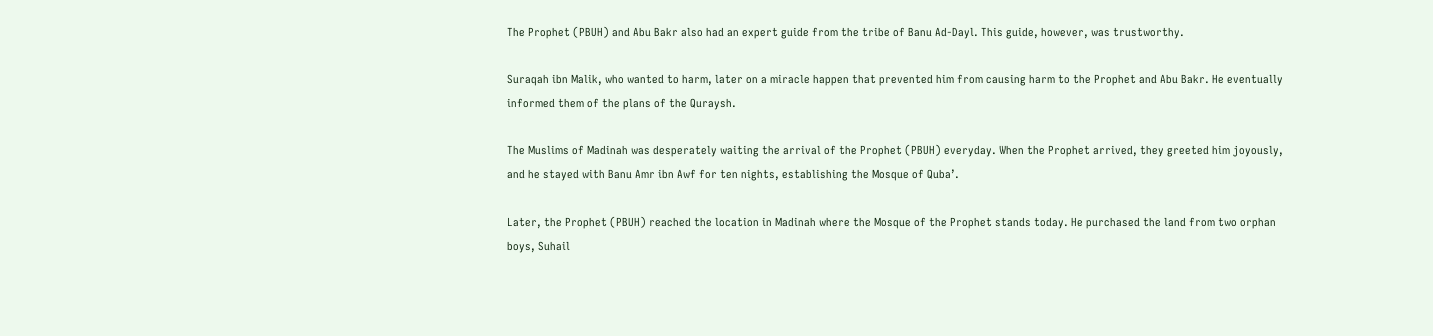The Prophet (PBUH) and Abu Bakr also had an expert guide from the tribe of Banu Ad-Dayl. This guide, however, was trustworthy.

Suraqah ibn Malik, who wanted to harm, later on a miracle happen that prevented him from causing harm to the Prophet and Abu Bakr. He eventually informed them of the plans of the Quraysh.

The Muslims of Madinah was desperately waiting the arrival of the Prophet (PBUH) everyday. When the Prophet arrived, they greeted him joyously, and he stayed with Banu Amr ibn Awf for ten nights, establishing the Mosque of Quba’.

Later, the Prophet (PBUH) reached the location in Madinah where the Mosque of the Prophet stands today. He purchased the land from two orphan boys, Suhail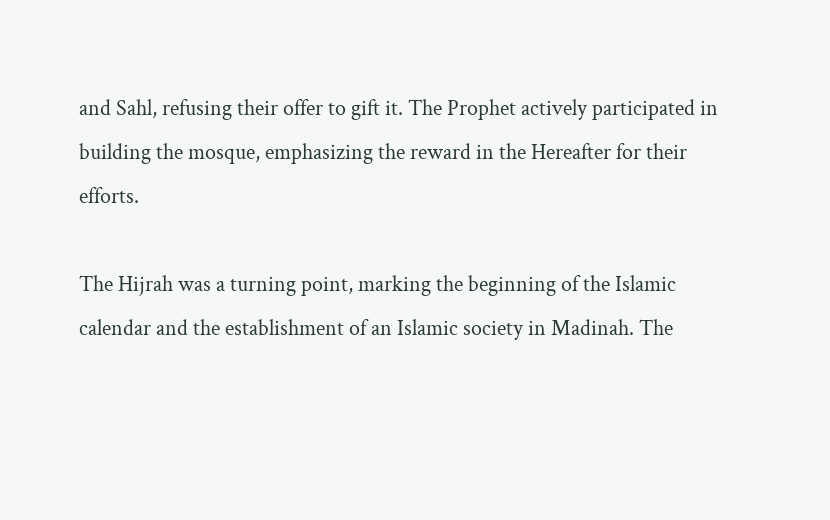and Sahl, refusing their offer to gift it. The Prophet actively participated in building the mosque, emphasizing the reward in the Hereafter for their efforts.

The Hijrah was a turning point, marking the beginning of the Islamic calendar and the establishment of an Islamic society in Madinah. The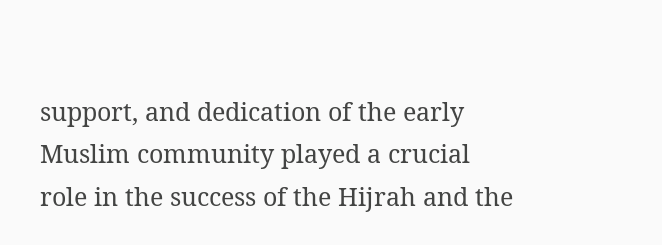support, and dedication of the early Muslim community played a crucial role in the success of the Hijrah and the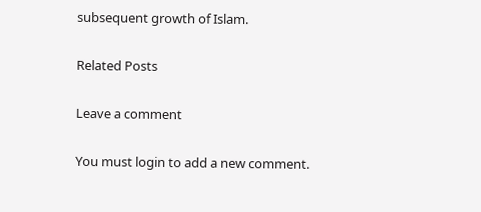subsequent growth of Islam.

Related Posts

Leave a comment

You must login to add a new comment.